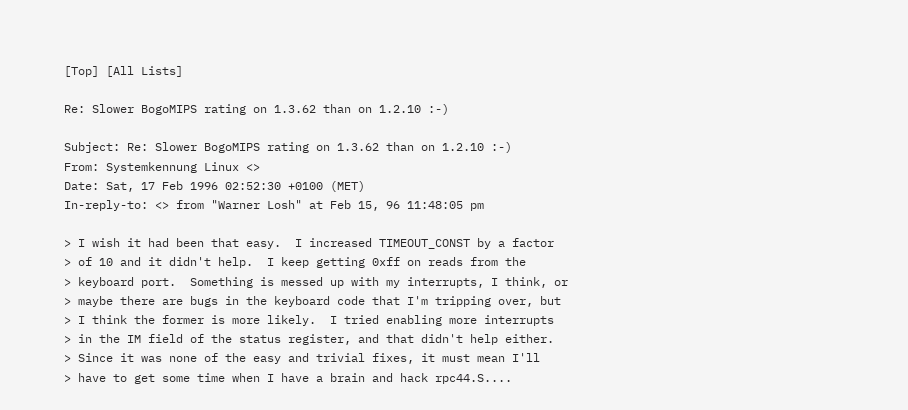[Top] [All Lists]

Re: Slower BogoMIPS rating on 1.3.62 than on 1.2.10 :-)

Subject: Re: Slower BogoMIPS rating on 1.3.62 than on 1.2.10 :-)
From: Systemkennung Linux <>
Date: Sat, 17 Feb 1996 02:52:30 +0100 (MET)
In-reply-to: <> from "Warner Losh" at Feb 15, 96 11:48:05 pm

> I wish it had been that easy.  I increased TIMEOUT_CONST by a factor
> of 10 and it didn't help.  I keep getting 0xff on reads from the
> keyboard port.  Something is messed up with my interrupts, I think, or
> maybe there are bugs in the keyboard code that I'm tripping over, but
> I think the former is more likely.  I tried enabling more interrupts
> in the IM field of the status register, and that didn't help either.
> Since it was none of the easy and trivial fixes, it must mean I'll
> have to get some time when I have a brain and hack rpc44.S....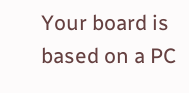Your board is based on a PC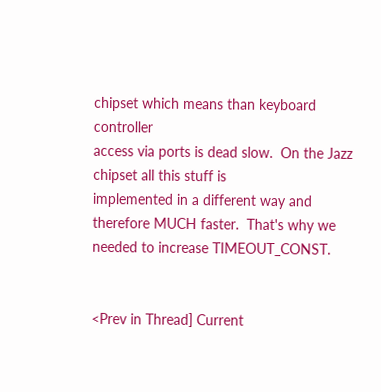chipset which means than keyboard controller
access via ports is dead slow.  On the Jazz chipset all this stuff is
implemented in a different way and therefore MUCH faster.  That's why we
needed to increase TIMEOUT_CONST.


<Prev in Thread] Current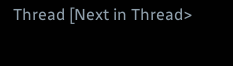Thread [Next in Thread>